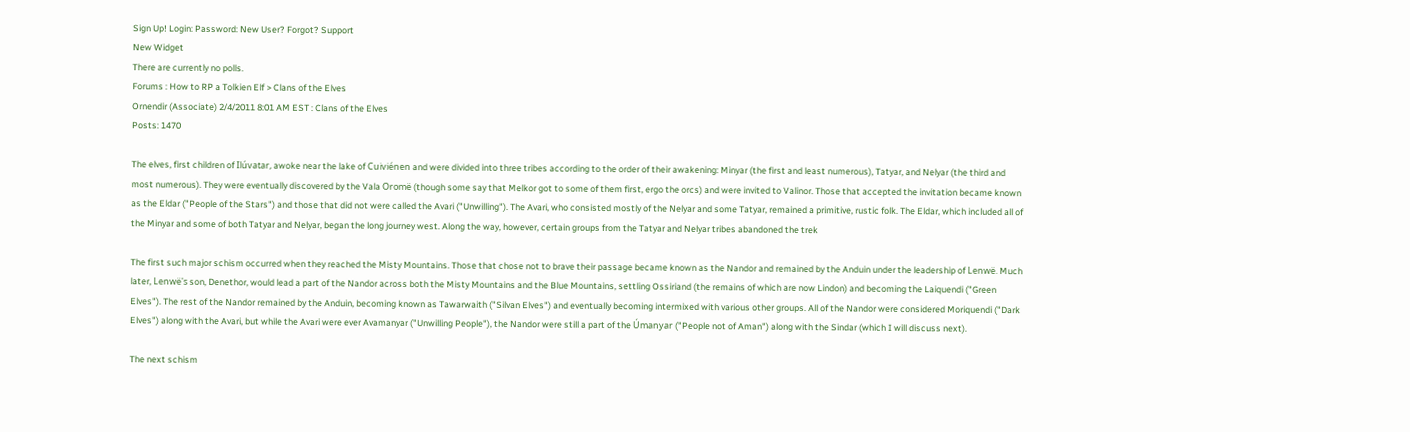Sign Up! Login: Password: New User? Forgot? Support
New Widget
There are currently no polls.
Forums : How to RP a Tolkien Elf > Clans of the Elves
Ornendir (Associate) 2/4/2011 8:01 AM EST : Clans of the Elves
Posts: 1470

The elves, first children of Ilúvatar, awoke near the lake of Cuiviénen and were divided into three tribes according to the order of their awakening: Minyar (the first and least numerous), Tatyar, and Nelyar (the third and most numerous). They were eventually discovered by the Vala Oromë (though some say that Melkor got to some of them first, ergo the orcs) and were invited to Valinor. Those that accepted the invitation became known as the Eldar ("People of the Stars") and those that did not were called the Avari ("Unwilling"). The Avari, who consisted mostly of the Nelyar and some Tatyar, remained a primitive, rustic folk. The Eldar, which included all of the Minyar and some of both Tatyar and Nelyar, began the long journey west. Along the way, however, certain groups from the Tatyar and Nelyar tribes abandoned the trek

The first such major schism occurred when they reached the Misty Mountains. Those that chose not to brave their passage became known as the Nandor and remained by the Anduin under the leadership of Lenwë. Much later, Lenwë's son, Denethor, would lead a part of the Nandor across both the Misty Mountains and the Blue Mountains, settling Ossiriand (the remains of which are now Lindon) and becoming the Laiquendi ("Green Elves"). The rest of the Nandor remained by the Anduin, becoming known as Tawarwaith ("Silvan Elves") and eventually becoming intermixed with various other groups. All of the Nandor were considered Moriquendi ("Dark Elves") along with the Avari, but while the Avari were ever Avamanyar ("Unwilling People"), the Nandor were still a part of the Úmanyar ("People not of Aman") along with the Sindar (which I will discuss next).

The next schism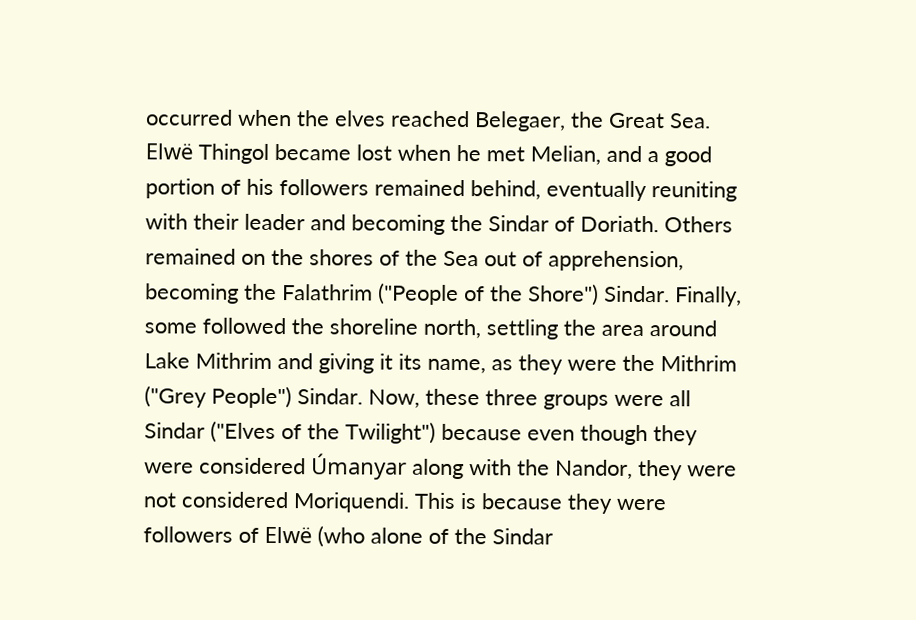occurred when the elves reached Belegaer, the Great Sea. Elwë Thingol became lost when he met Melian, and a good portion of his followers remained behind, eventually reuniting with their leader and becoming the Sindar of Doriath. Others remained on the shores of the Sea out of apprehension, becoming the Falathrim ("People of the Shore") Sindar. Finally, some followed the shoreline north, settling the area around Lake Mithrim and giving it its name, as they were the Mithrim ("Grey People") Sindar. Now, these three groups were all Sindar ("Elves of the Twilight") because even though they were considered Úmanyar along with the Nandor, they were not considered Moriquendi. This is because they were followers of Elwë (who alone of the Sindar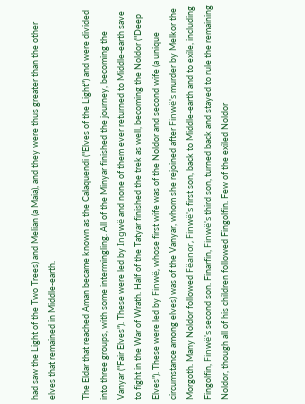had saw the Light of the Two Trees) and Melian (a Maia), and they were thus greater than the other elves that remained in Middle-earth.

The Eldar that reached Aman became known as the Calaquendi ("Elves of the Light") and were divided into three groups, with some intermingling. All of the Minyar finished the journey, becoming the Vanyar ("Fair Elves"). These were led by Ingwë and none of them ever returned to Middle-earth save to fight in the War of Wrath. Half of the Tatyar finished the trek as well, becoming the Noldor ("Deep Elves"). These were led by Finwë, whose first wife was of the Noldor and second wife (a unique circumstance among elves) was of the Vanyar, whom she rejoined after Finwë's murder by Melkor the Morgoth. Many Noldor followed Fëanor, Finwë's first son, back to Middle-earth and to exile, including Fingolfin, Finwë's second son. Finarfin, Finwë's third son, turned back and stayed to rule the remaining Noldor, though all of his children followed Fingolfin. Few of the exiled Noldor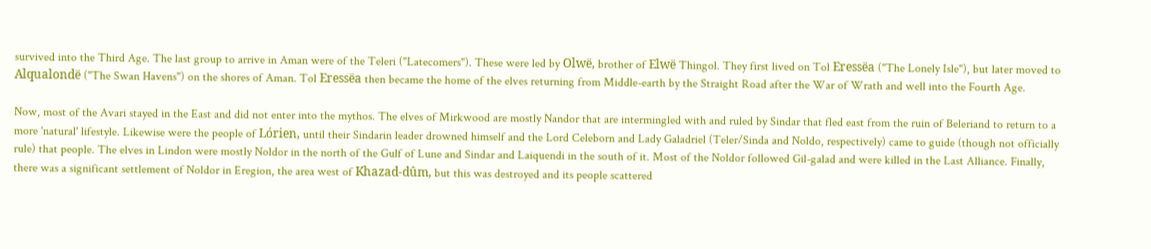survived into the Third Age. The last group to arrive in Aman were of the Teleri ("Latecomers"). These were led by Olwë, brother of Elwë Thingol. They first lived on Tol Eressëa ("The Lonely Isle"), but later moved to Alqualondë ("The Swan Havens") on the shores of Aman. Tol Eressëa then became the home of the elves returning from Middle-earth by the Straight Road after the War of Wrath and well into the Fourth Age.

Now, most of the Avari stayed in the East and did not enter into the mythos. The elves of Mirkwood are mostly Nandor that are intermingled with and ruled by Sindar that fled east from the ruin of Beleriand to return to a more 'natural' lifestyle. Likewise were the people of Lórien, until their Sindarin leader drowned himself and the Lord Celeborn and Lady Galadriel (Teler/Sinda and Noldo, respectively) came to guide (though not officially rule) that people. The elves in Lindon were mostly Noldor in the north of the Gulf of Lune and Sindar and Laiquendi in the south of it. Most of the Noldor followed Gil-galad and were killed in the Last Alliance. Finally, there was a significant settlement of Noldor in Eregion, the area west of Khazad-dûm, but this was destroyed and its people scattered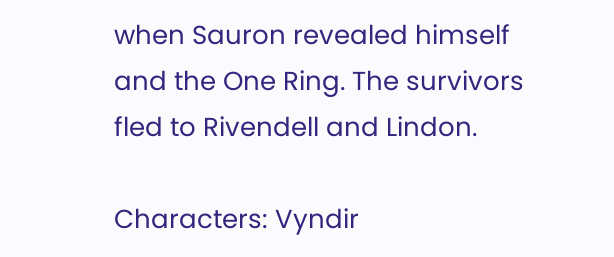when Sauron revealed himself and the One Ring. The survivors fled to Rivendell and Lindon.

Characters: Vyndir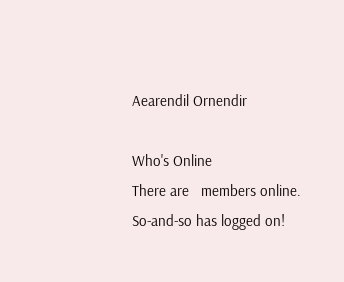Aearendil Ornendir

Who's Online
There are   members online.
So-and-so has logged on!